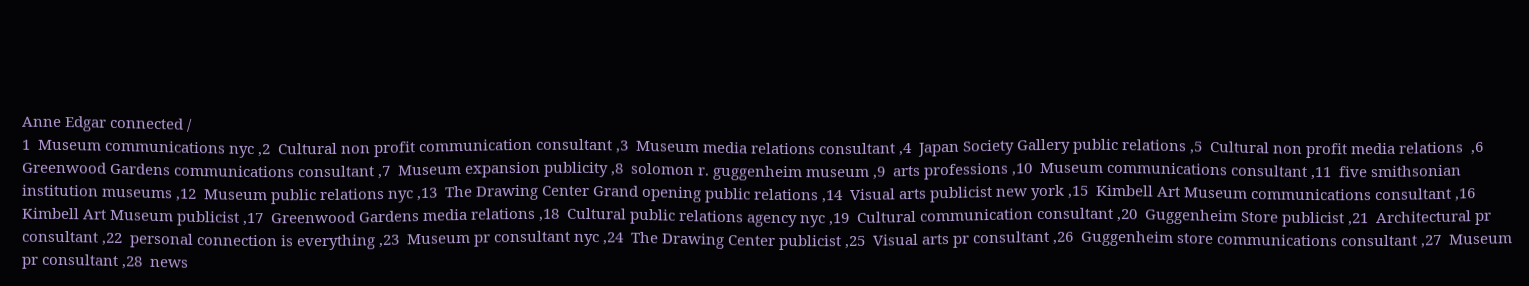Anne Edgar connected /
1  Museum communications nyc ,2  Cultural non profit communication consultant ,3  Museum media relations consultant ,4  Japan Society Gallery public relations ,5  Cultural non profit media relations  ,6  Greenwood Gardens communications consultant ,7  Museum expansion publicity ,8  solomon r. guggenheim museum ,9  arts professions ,10  Museum communications consultant ,11  five smithsonian institution museums ,12  Museum public relations nyc ,13  The Drawing Center Grand opening public relations ,14  Visual arts publicist new york ,15  Kimbell Art Museum communications consultant ,16  Kimbell Art Museum publicist ,17  Greenwood Gardens media relations ,18  Cultural public relations agency nyc ,19  Cultural communication consultant ,20  Guggenheim Store publicist ,21  Architectural pr consultant ,22  personal connection is everything ,23  Museum pr consultant nyc ,24  The Drawing Center publicist ,25  Visual arts pr consultant ,26  Guggenheim store communications consultant ,27  Museum pr consultant ,28  news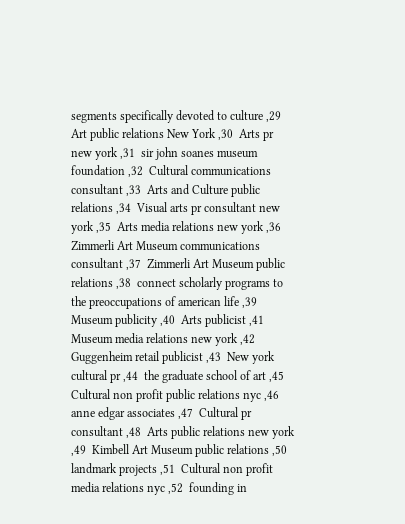segments specifically devoted to culture ,29  Art public relations New York ,30  Arts pr new york ,31  sir john soanes museum foundation ,32  Cultural communications consultant ,33  Arts and Culture public relations ,34  Visual arts pr consultant new york ,35  Arts media relations new york ,36  Zimmerli Art Museum communications consultant ,37  Zimmerli Art Museum public relations ,38  connect scholarly programs to the preoccupations of american life ,39  Museum publicity ,40  Arts publicist ,41  Museum media relations new york ,42  Guggenheim retail publicist ,43  New york cultural pr ,44  the graduate school of art ,45  Cultural non profit public relations nyc ,46  anne edgar associates ,47  Cultural pr consultant ,48  Arts public relations new york ,49  Kimbell Art Museum public relations ,50  landmark projects ,51  Cultural non profit media relations nyc ,52  founding in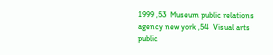1999 ,53  Museum public relations agency new york ,54  Visual arts public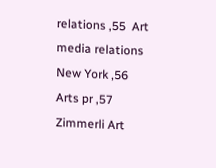relations ,55  Art media relations New York ,56  Arts pr ,57  Zimmerli Art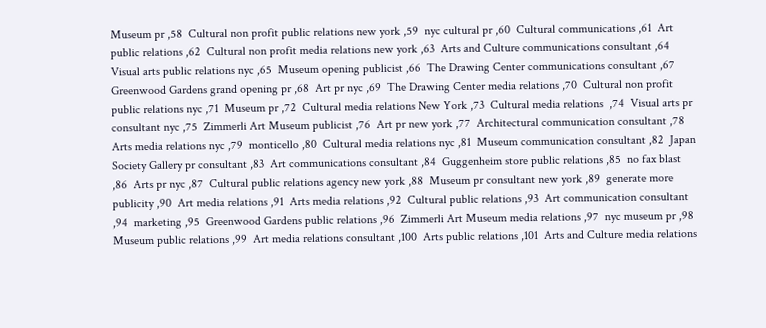Museum pr ,58  Cultural non profit public relations new york ,59  nyc cultural pr ,60  Cultural communications ,61  Art public relations ,62  Cultural non profit media relations new york ,63  Arts and Culture communications consultant ,64  Visual arts public relations nyc ,65  Museum opening publicist ,66  The Drawing Center communications consultant ,67  Greenwood Gardens grand opening pr ,68  Art pr nyc ,69  The Drawing Center media relations ,70  Cultural non profit public relations nyc ,71  Museum pr ,72  Cultural media relations New York ,73  Cultural media relations  ,74  Visual arts pr consultant nyc ,75  Zimmerli Art Museum publicist ,76  Art pr new york ,77  Architectural communication consultant ,78  Arts media relations nyc ,79  monticello ,80  Cultural media relations nyc ,81  Museum communication consultant ,82  Japan Society Gallery pr consultant ,83  Art communications consultant ,84  Guggenheim store public relations ,85  no fax blast ,86  Arts pr nyc ,87  Cultural public relations agency new york ,88  Museum pr consultant new york ,89  generate more publicity ,90  Art media relations ,91  Arts media relations ,92  Cultural public relations ,93  Art communication consultant ,94  marketing ,95  Greenwood Gardens public relations ,96  Zimmerli Art Museum media relations ,97  nyc museum pr ,98  Museum public relations ,99  Art media relations consultant ,100  Arts public relations ,101  Arts and Culture media relations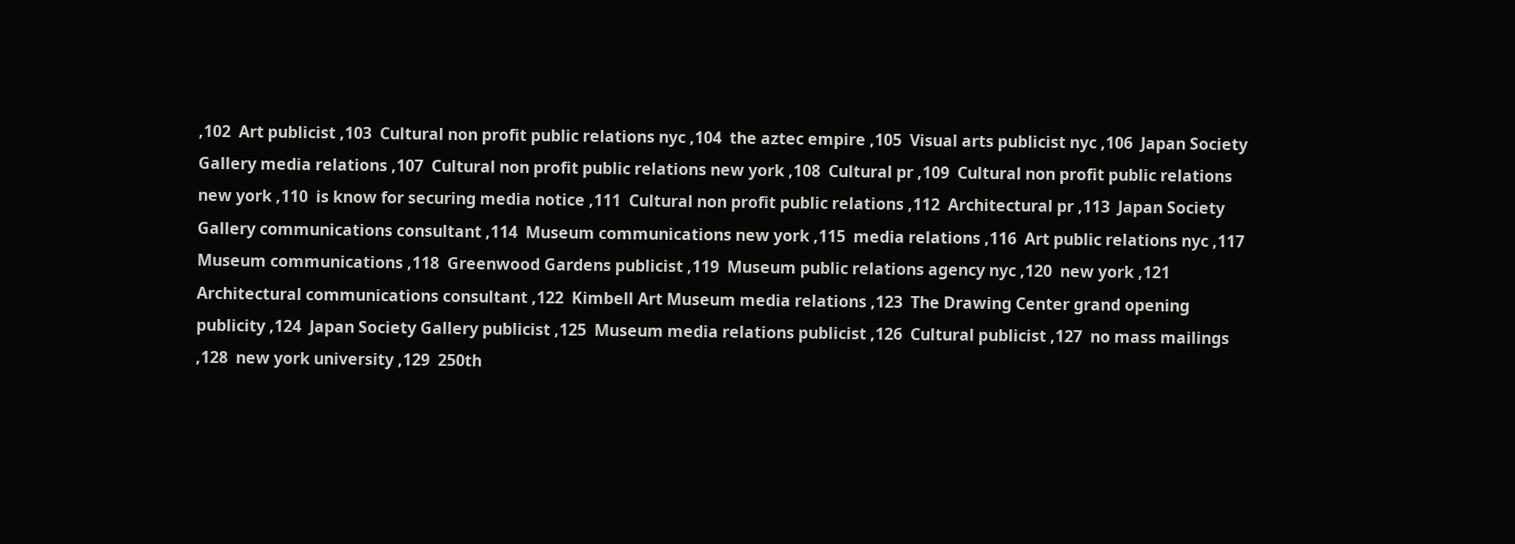,102  Art publicist ,103  Cultural non profit public relations nyc ,104  the aztec empire ,105  Visual arts publicist nyc ,106  Japan Society Gallery media relations ,107  Cultural non profit public relations new york ,108  Cultural pr ,109  Cultural non profit public relations new york ,110  is know for securing media notice ,111  Cultural non profit public relations ,112  Architectural pr ,113  Japan Society Gallery communications consultant ,114  Museum communications new york ,115  media relations ,116  Art public relations nyc ,117  Museum communications ,118  Greenwood Gardens publicist ,119  Museum public relations agency nyc ,120  new york ,121  Architectural communications consultant ,122  Kimbell Art Museum media relations ,123  The Drawing Center grand opening publicity ,124  Japan Society Gallery publicist ,125  Museum media relations publicist ,126  Cultural publicist ,127  no mass mailings ,128  new york university ,129  250th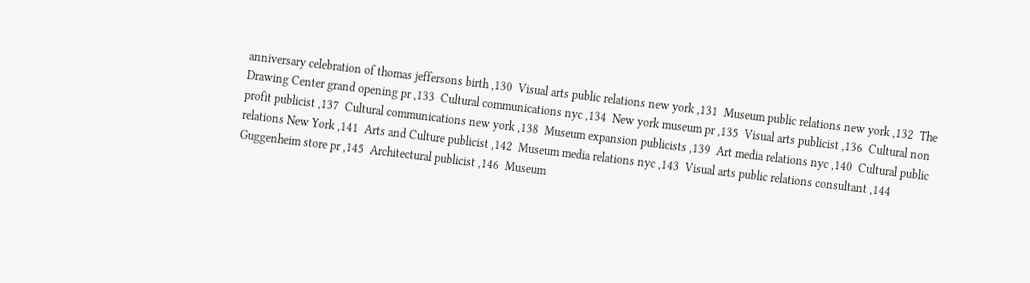anniversary celebration of thomas jeffersons birth ,130  Visual arts public relations new york ,131  Museum public relations new york ,132  The Drawing Center grand opening pr ,133  Cultural communications nyc ,134  New york museum pr ,135  Visual arts publicist ,136  Cultural non profit publicist ,137  Cultural communications new york ,138  Museum expansion publicists ,139  Art media relations nyc ,140  Cultural public relations New York ,141  Arts and Culture publicist ,142  Museum media relations nyc ,143  Visual arts public relations consultant ,144  Guggenheim store pr ,145  Architectural publicist ,146  Museum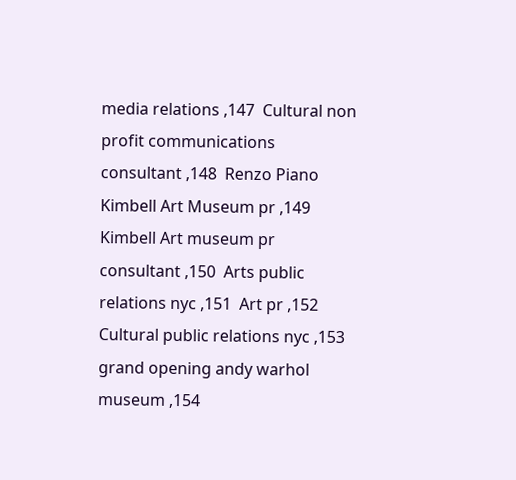media relations ,147  Cultural non profit communications consultant ,148  Renzo Piano Kimbell Art Museum pr ,149  Kimbell Art museum pr consultant ,150  Arts public relations nyc ,151  Art pr ,152  Cultural public relations nyc ,153  grand opening andy warhol museum ,154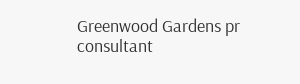Greenwood Gardens pr consultant